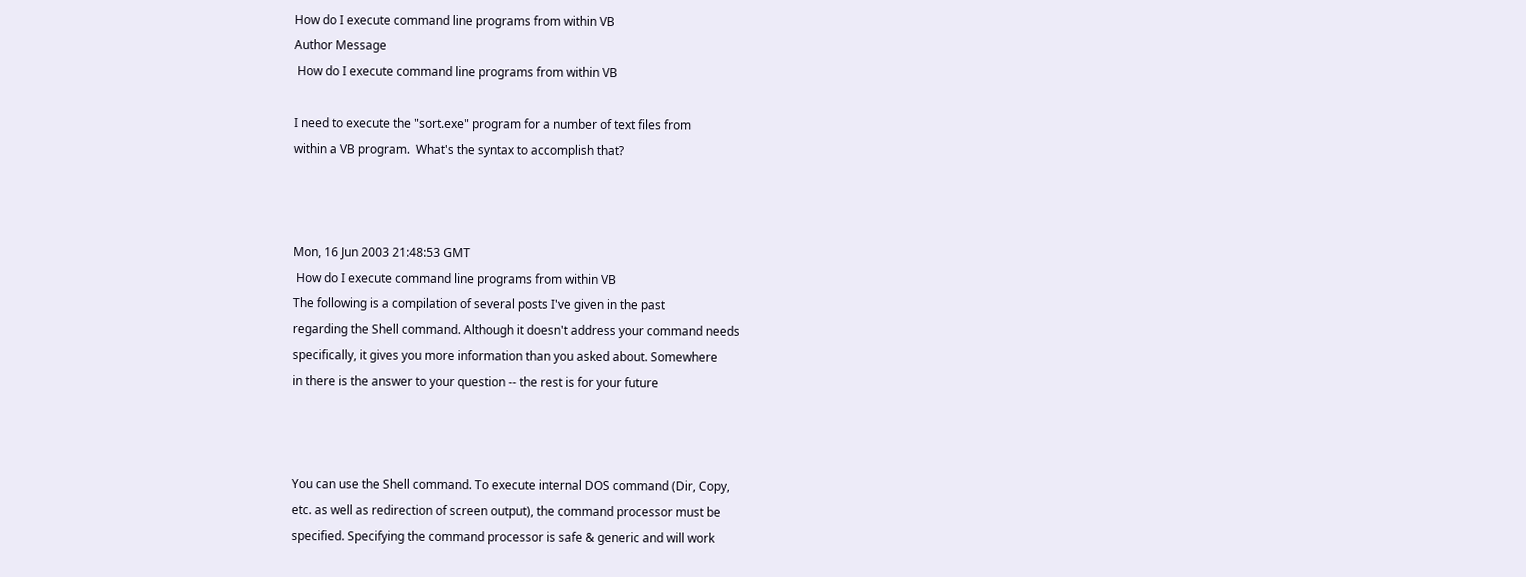How do I execute command line programs from within VB
Author Message
 How do I execute command line programs from within VB

I need to execute the "sort.exe" program for a number of text files from
within a VB program.  What's the syntax to accomplish that?



Mon, 16 Jun 2003 21:48:53 GMT
 How do I execute command line programs from within VB
The following is a compilation of several posts I've given in the past
regarding the Shell command. Although it doesn't address your command needs
specifically, it gives you more information than you asked about. Somewhere
in there is the answer to your question -- the rest is for your future



You can use the Shell command. To execute internal DOS command (Dir, Copy,
etc. as well as redirection of screen output), the command processor must be
specified. Specifying the command processor is safe & generic and will work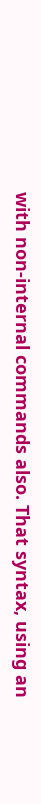with non-internal commands also. That syntax, using an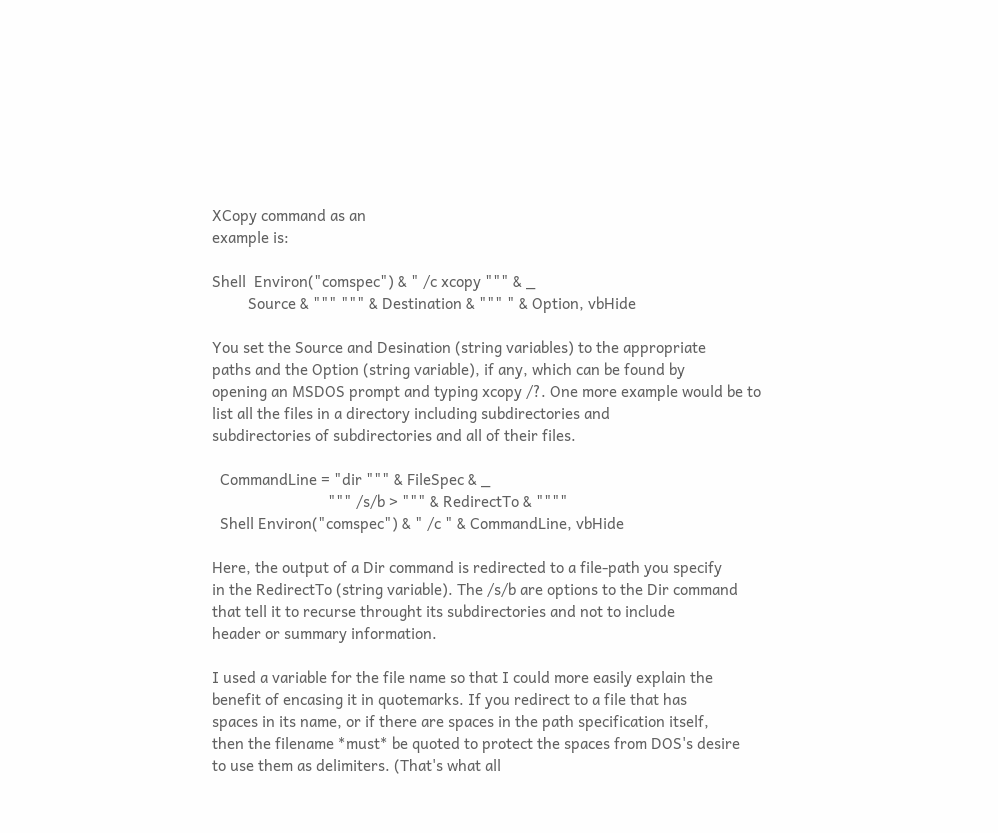XCopy command as an
example is:

Shell  Environ("comspec") & " /c xcopy """ & _
         Source & """ """ & Destination & """ " & Option, vbHide

You set the Source and Desination (string variables) to the appropriate
paths and the Option (string variable), if any, which can be found by
opening an MSDOS prompt and typing xcopy /?. One more example would be to
list all the files in a directory including subdirectories and
subdirectories of subdirectories and all of their files.

  CommandLine = "dir """ & FileSpec & _
                             """ /s/b > """ & RedirectTo & """"
  Shell Environ("comspec") & " /c " & CommandLine, vbHide

Here, the output of a Dir command is redirected to a file-path you specify
in the RedirectTo (string variable). The /s/b are options to the Dir command
that tell it to recurse throught its subdirectories and not to include
header or summary information.

I used a variable for the file name so that I could more easily explain the
benefit of encasing it in quotemarks. If you redirect to a file that has
spaces in its name, or if there are spaces in the path specification itself,
then the filename *must* be quoted to protect the spaces from DOS's desire
to use them as delimiters. (That's what all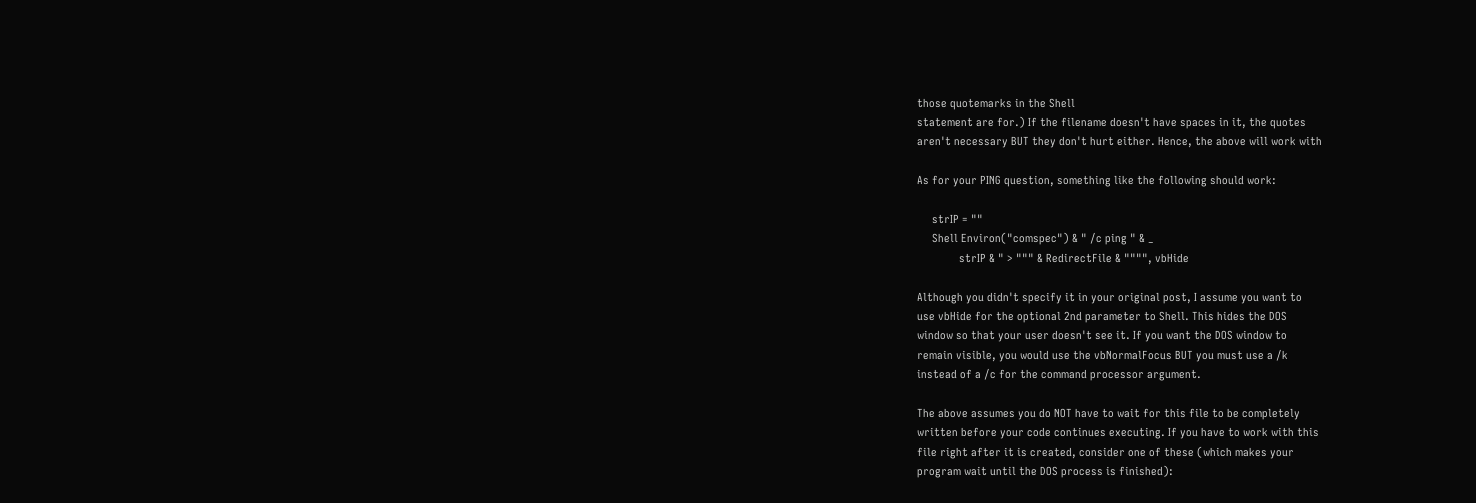those quotemarks in the Shell
statement are for.) If the filename doesn't have spaces in it, the quotes
aren't necessary BUT they don't hurt either. Hence, the above will work with

As for your PING question, something like the following should work:

     strIP = ""
     Shell Environ("comspec") & " /c ping " & _
              strIP & " > """ & RedirectFile & """", vbHide

Although you didn't specify it in your original post, I assume you want to
use vbHide for the optional 2nd parameter to Shell. This hides the DOS
window so that your user doesn't see it. If you want the DOS window to
remain visible, you would use the vbNormalFocus BUT you must use a /k
instead of a /c for the command processor argument.

The above assumes you do NOT have to wait for this file to be completely
written before your code continues executing. If you have to work with this
file right after it is created, consider one of these (which makes your
program wait until the DOS process is finished):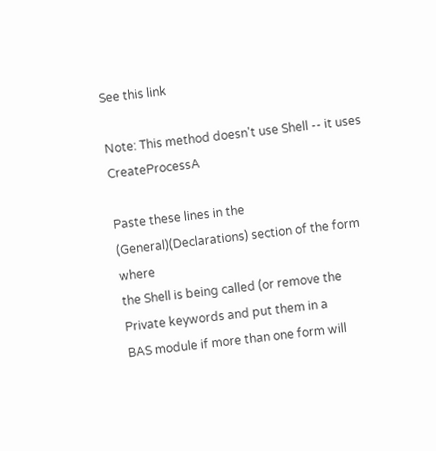See this link

Note: This method doesn't use Shell -- it uses CreateProcessA

Paste these lines in the (General)(Declarations) section of the form where
the Shell is being called (or remove the Private keywords and put them in a
BAS module if more than one form will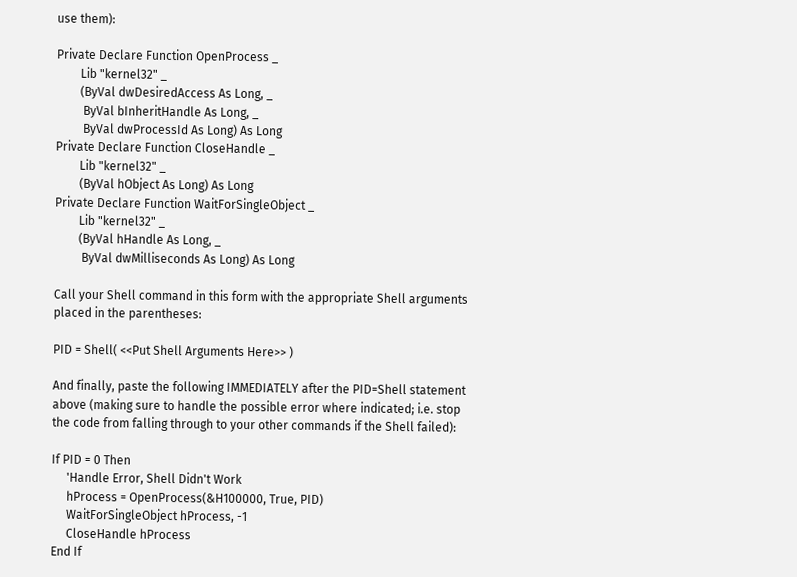use them):

Private Declare Function OpenProcess _
        Lib "kernel32" _
        (ByVal dwDesiredAccess As Long, _
         ByVal bInheritHandle As Long, _
         ByVal dwProcessId As Long) As Long
Private Declare Function CloseHandle _
        Lib "kernel32" _
        (ByVal hObject As Long) As Long
Private Declare Function WaitForSingleObject _
        Lib "kernel32" _
        (ByVal hHandle As Long, _
         ByVal dwMilliseconds As Long) As Long

Call your Shell command in this form with the appropriate Shell arguments
placed in the parentheses:

PID = Shell( <<Put Shell Arguments Here>> )

And finally, paste the following IMMEDIATELY after the PID=Shell statement
above (making sure to handle the possible error where indicated; i.e. stop
the code from falling through to your other commands if the Shell failed):

If PID = 0 Then
     'Handle Error, Shell Didn't Work
     hProcess = OpenProcess(&H100000, True, PID)
     WaitForSingleObject hProcess, -1
     CloseHandle hProcess
End If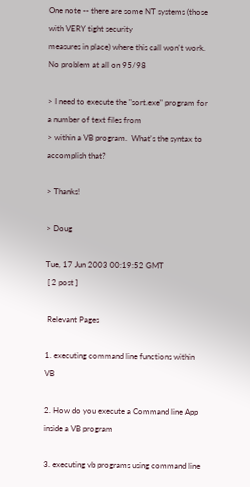One note -- there are some NT systems (those with VERY tight security
measures in place) where this call won't work. No problem at all on 95/98

> I need to execute the "sort.exe" program for a number of text files from
> within a VB program.  What's the syntax to accomplish that?

> Thanks!

> Doug

Tue, 17 Jun 2003 00:19:52 GMT
 [ 2 post ]

 Relevant Pages

1. executing command line functions within VB

2. How do you execute a Command line App inside a VB program

3. executing vb programs using command line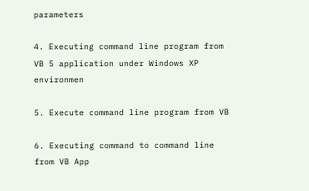parameters

4. Executing command line program from VB 5 application under Windows XP environmen

5. Execute command line program from VB

6. Executing command to command line from VB App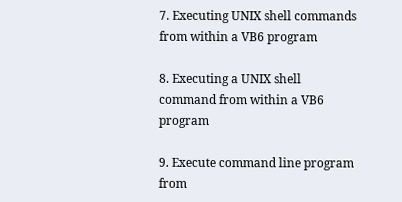7. Executing UNIX shell commands from within a VB6 program

8. Executing a UNIX shell command from within a VB6 program

9. Execute command line program from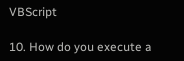VBScript

10. How do you execute a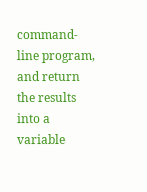command-line program, and return the results into a variable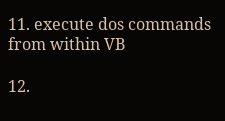11. execute dos commands from within VB

12.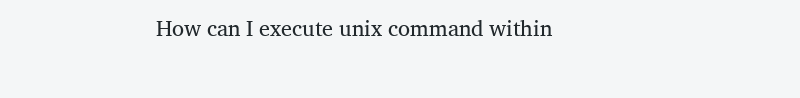How can I execute unix command within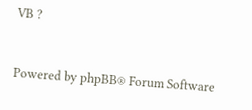VB ?


Powered by phpBB® Forum Software